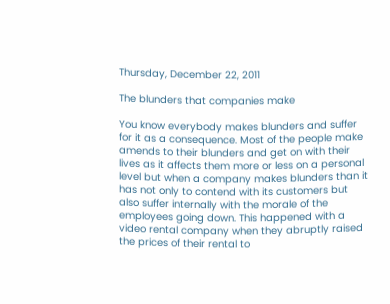Thursday, December 22, 2011

The blunders that companies make

You know everybody makes blunders and suffer for it as a consequence. Most of the people make amends to their blunders and get on with their lives as it affects them more or less on a personal level but when a company makes blunders than it has not only to contend with its customers but also suffer internally with the morale of the employees going down. This happened with a video rental company when they abruptly raised the prices of their rental to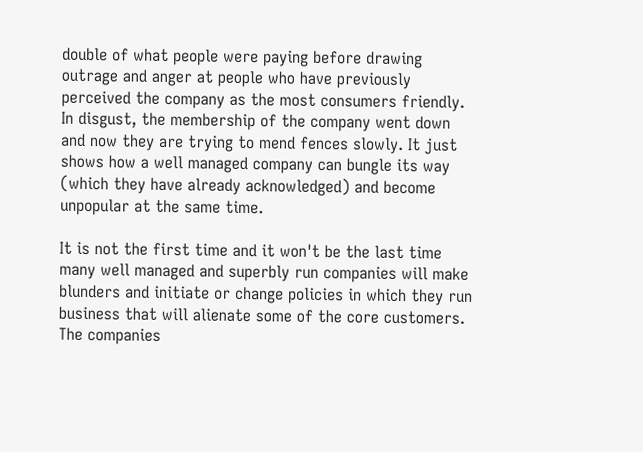double of what people were paying before drawing outrage and anger at people who have previously perceived the company as the most consumers friendly. In disgust, the membership of the company went down and now they are trying to mend fences slowly. It just shows how a well managed company can bungle its way (which they have already acknowledged) and become unpopular at the same time.

It is not the first time and it won't be the last time many well managed and superbly run companies will make blunders and initiate or change policies in which they run business that will alienate some of the core customers. The companies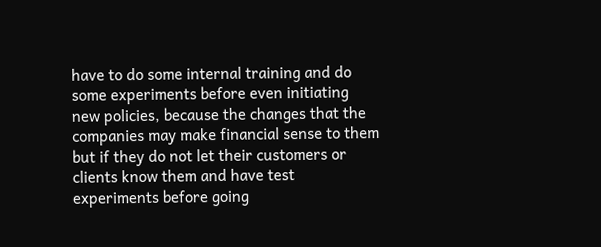have to do some internal training and do some experiments before even initiating new policies, because the changes that the companies may make financial sense to them but if they do not let their customers or clients know them and have test experiments before going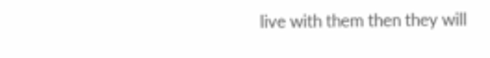live with them then they will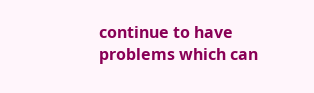continue to have problems which can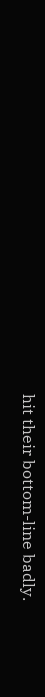hit their bottom-line badly.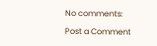No comments:

Post a Comment